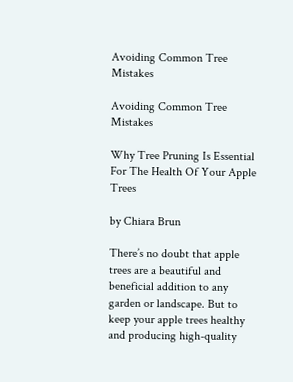Avoiding Common Tree Mistakes

Avoiding Common Tree Mistakes

Why Tree Pruning Is Essential For The Health Of Your Apple Trees

by Chiara Brun

There’s no doubt that apple trees are a beautiful and beneficial addition to any garden or landscape. But to keep your apple trees healthy and producing high-quality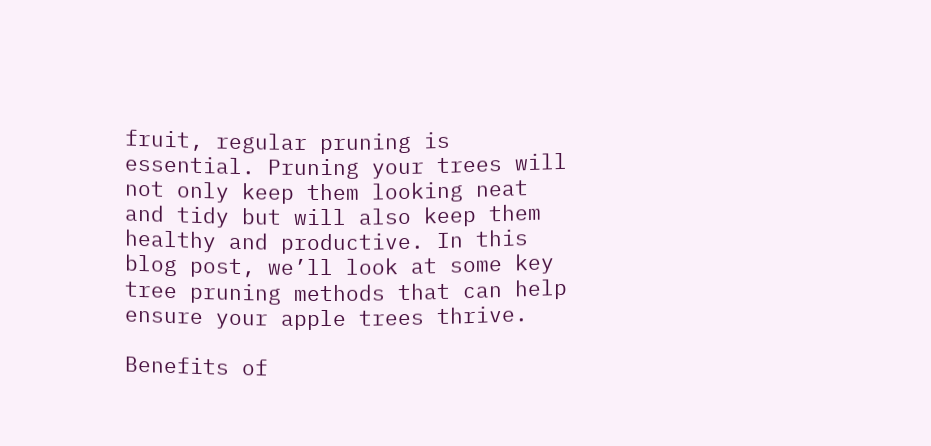fruit, regular pruning is essential. Pruning your trees will not only keep them looking neat and tidy but will also keep them healthy and productive. In this blog post, we’ll look at some key tree pruning methods that can help ensure your apple trees thrive.

Benefits of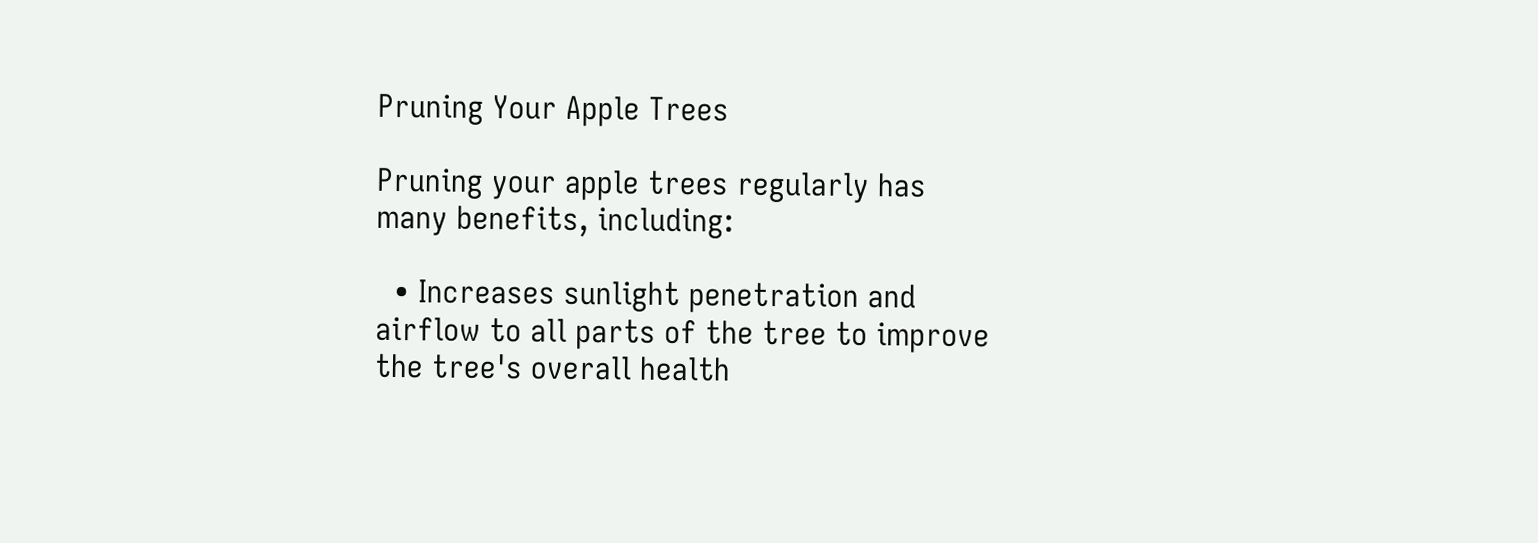Pruning Your Apple Trees

Pruning your apple trees regularly has many benefits, including:

  • Increases sunlight penetration and airflow to all parts of the tree to improve the tree's overall health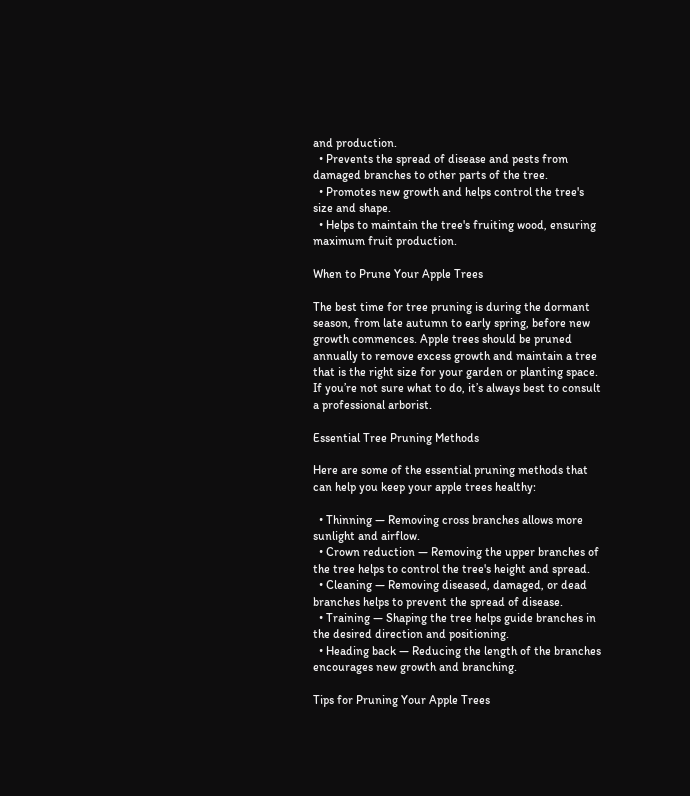and production.
  • Prevents the spread of disease and pests from damaged branches to other parts of the tree.
  • Promotes new growth and helps control the tree's size and shape.
  • Helps to maintain the tree's fruiting wood, ensuring maximum fruit production.

When to Prune Your Apple Trees

The best time for tree pruning is during the dormant season, from late autumn to early spring, before new growth commences. Apple trees should be pruned annually to remove excess growth and maintain a tree that is the right size for your garden or planting space. If you’re not sure what to do, it’s always best to consult a professional arborist.

Essential Tree Pruning Methods

Here are some of the essential pruning methods that can help you keep your apple trees healthy:

  • Thinning — Removing cross branches allows more sunlight and airflow.
  • Crown reduction — Removing the upper branches of the tree helps to control the tree's height and spread.
  • Cleaning — Removing diseased, damaged, or dead branches helps to prevent the spread of disease.
  • Training — Shaping the tree helps guide branches in the desired direction and positioning.
  • Heading back — Reducing the length of the branches encourages new growth and branching.

Tips for Pruning Your Apple Trees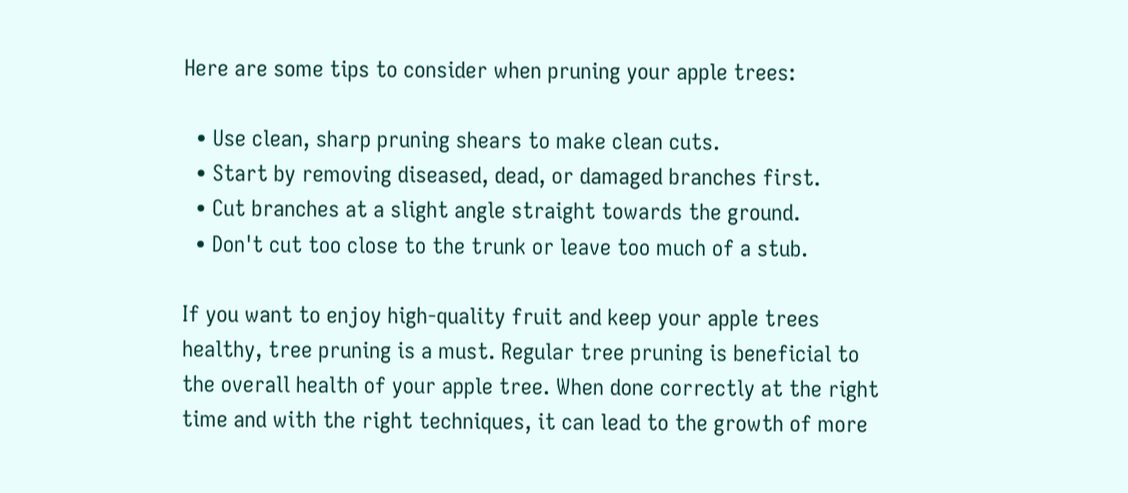Here are some tips to consider when pruning your apple trees:

  • Use clean, sharp pruning shears to make clean cuts.
  • Start by removing diseased, dead, or damaged branches first.
  • Cut branches at a slight angle straight towards the ground.
  • Don't cut too close to the trunk or leave too much of a stub.

If you want to enjoy high-quality fruit and keep your apple trees healthy, tree pruning is a must. Regular tree pruning is beneficial to the overall health of your apple tree. When done correctly at the right time and with the right techniques, it can lead to the growth of more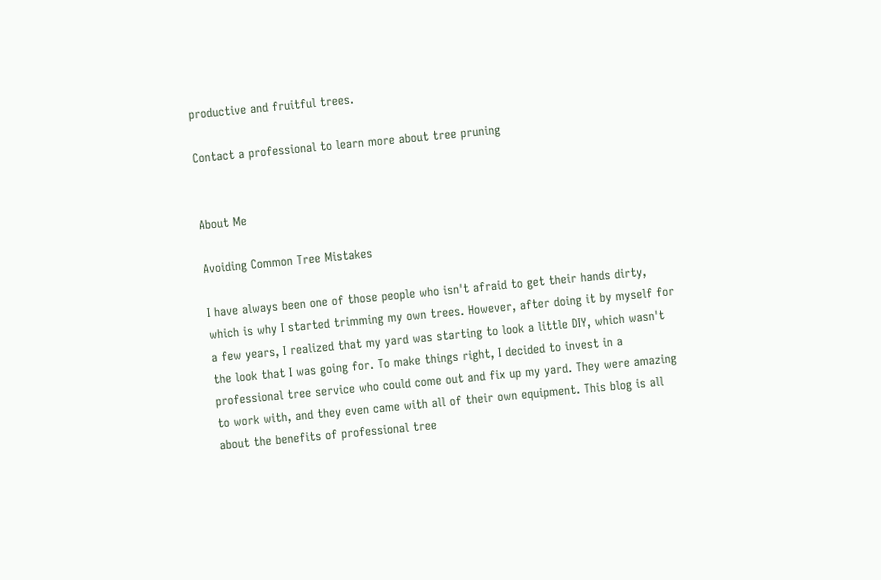productive and fruitful trees.

Contact a professional to learn more about tree pruning


About Me

Avoiding Common Tree Mistakes

I have always been one of those people who isn't afraid to get their hands dirty, which is why I started trimming my own trees. However, after doing it by myself for a few years, I realized that my yard was starting to look a little DIY, which wasn't the look that I was going for. To make things right, I decided to invest in a professional tree service who could come out and fix up my yard. They were amazing to work with, and they even came with all of their own equipment. This blog is all about the benefits of professional tree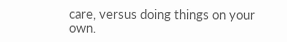care, versus doing things on your own.